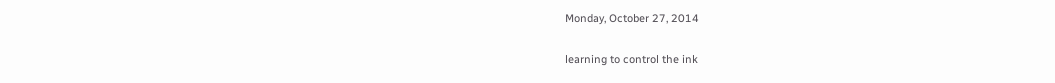Monday, October 27, 2014

learning to control the ink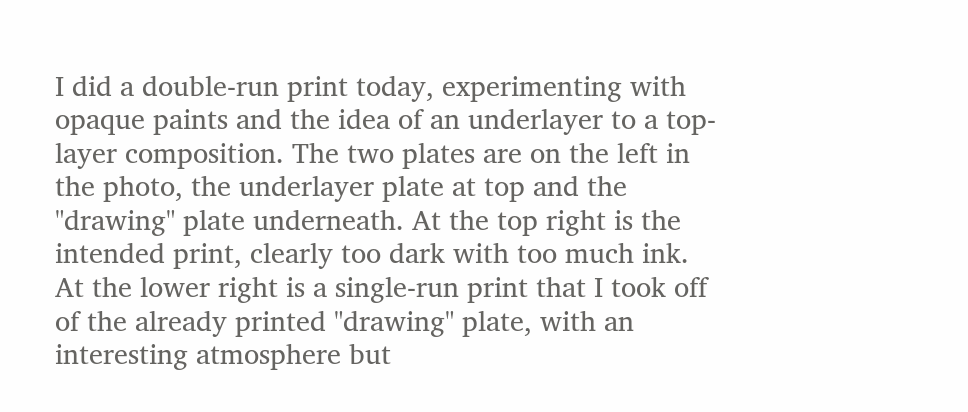I did a double-run print today, experimenting with opaque paints and the idea of an underlayer to a top-layer composition. The two plates are on the left in the photo, the underlayer plate at top and the "drawing" plate underneath. At the top right is the intended print, clearly too dark with too much ink. At the lower right is a single-run print that I took off of the already printed "drawing" plate, with an interesting atmosphere but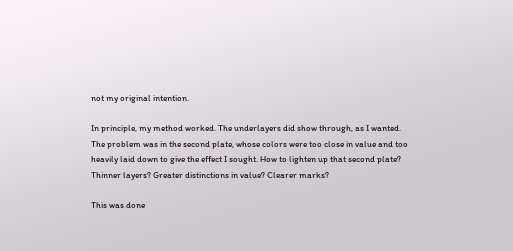not my original intention.

In principle, my method worked. The underlayers did show through, as I wanted. The problem was in the second plate, whose colors were too close in value and too heavily laid down to give the effect I sought. How to lighten up that second plate? Thinner layers? Greater distinctions in value? Clearer marks?

This was done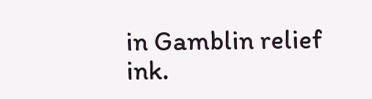in Gamblin relief ink.